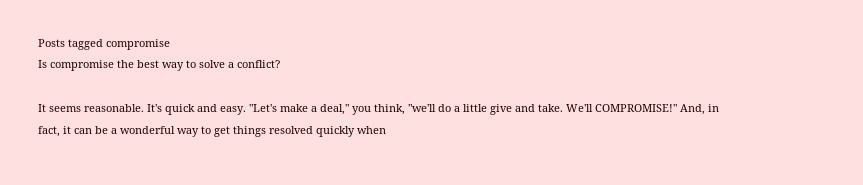Posts tagged compromise
Is compromise the best way to solve a conflict?

It seems reasonable. It's quick and easy. "Let's make a deal," you think, "we'll do a little give and take. We'll COMPROMISE!" And, in fact, it can be a wonderful way to get things resolved quickly when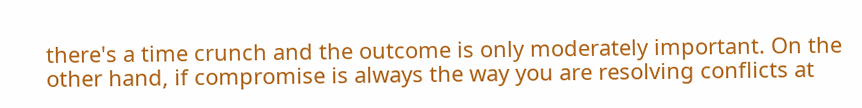there's a time crunch and the outcome is only moderately important. On the other hand, if compromise is always the way you are resolving conflicts at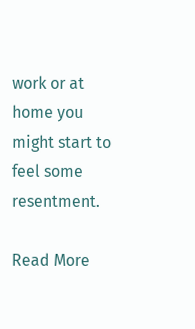work or at home you might start to feel some resentment.

Read More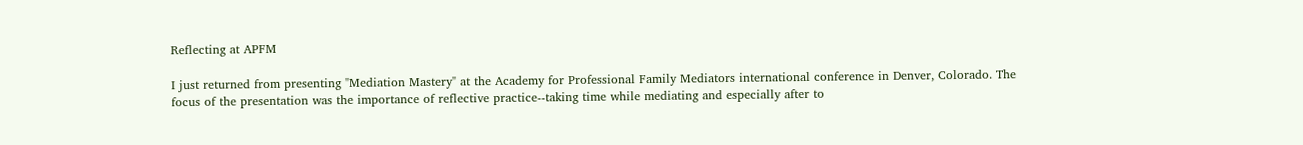Reflecting at APFM

I just returned from presenting "Mediation Mastery" at the Academy for Professional Family Mediators international conference in Denver, Colorado. The focus of the presentation was the importance of reflective practice--taking time while mediating and especially after to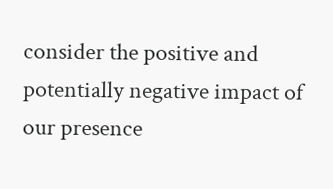consider the positive and potentially negative impact of our presence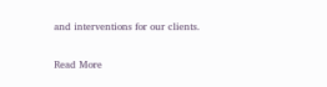and interventions for our clients.

Read More